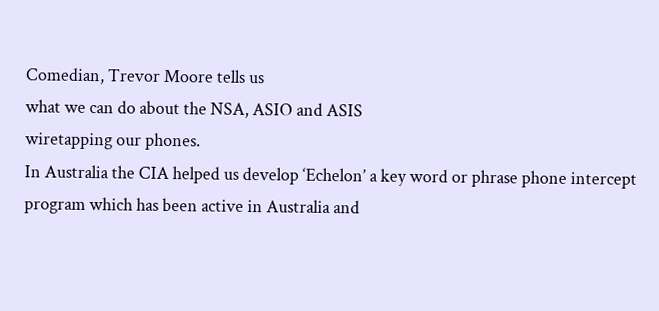Comedian, Trevor Moore tells us
what we can do about the NSA, ASIO and ASIS
wiretapping our phones.
In Australia the CIA helped us develop ‘Echelon’ a key word or phrase phone intercept program which has been active in Australia and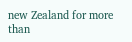new Zealand for more than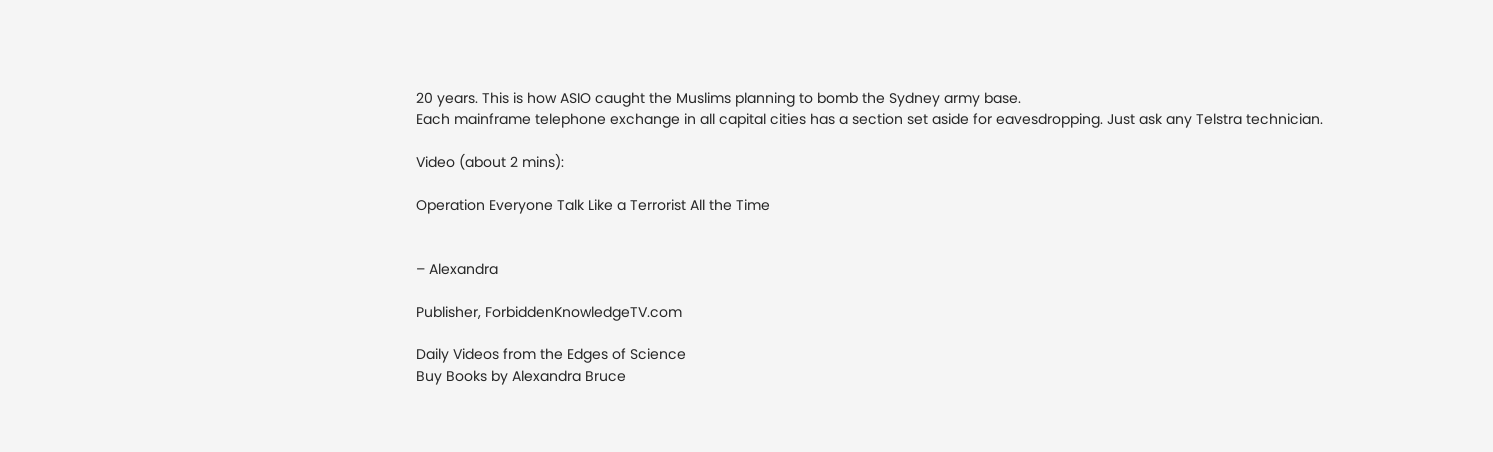20 years. This is how ASIO caught the Muslims planning to bomb the Sydney army base.
Each mainframe telephone exchange in all capital cities has a section set aside for eavesdropping. Just ask any Telstra technician.

Video (about 2 mins):

Operation Everyone Talk Like a Terrorist All the Time


– Alexandra

Publisher, ForbiddenKnowledgeTV.com

Daily Videos from the Edges of Science
Buy Books by Alexandra Bruce